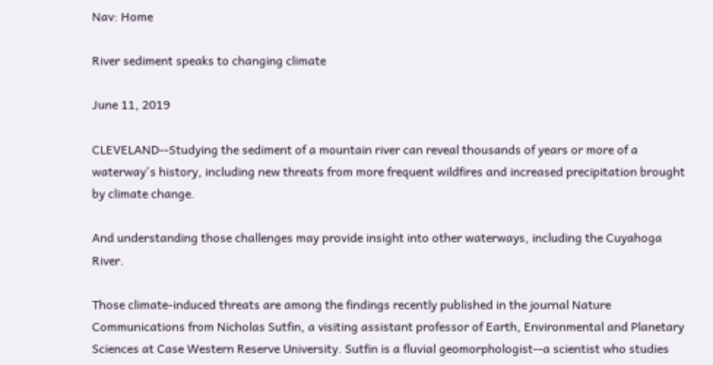Nav: Home

River sediment speaks to changing climate

June 11, 2019

CLEVELAND--Studying the sediment of a mountain river can reveal thousands of years or more of a waterway's history, including new threats from more frequent wildfires and increased precipitation brought by climate change.

And understanding those challenges may provide insight into other waterways, including the Cuyahoga River.

Those climate-induced threats are among the findings recently published in the journal Nature Communications from Nicholas Sutfin, a visiting assistant professor of Earth, Environmental and Planetary Sciences at Case Western Reserve University. Sutfin is a fluvial geomorphologist--a scientist who studies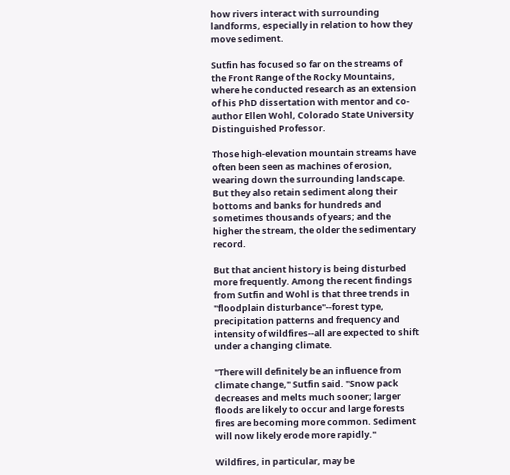how rivers interact with surrounding landforms, especially in relation to how they move sediment.

Sutfin has focused so far on the streams of the Front Range of the Rocky Mountains, where he conducted research as an extension of his PhD dissertation with mentor and co-author Ellen Wohl, Colorado State University Distinguished Professor.

Those high-elevation mountain streams have often been seen as machines of erosion, wearing down the surrounding landscape. But they also retain sediment along their bottoms and banks for hundreds and sometimes thousands of years; and the higher the stream, the older the sedimentary record.

But that ancient history is being disturbed more frequently. Among the recent findings from Sutfin and Wohl is that three trends in "floodplain disturbance"--forest type, precipitation patterns and frequency and intensity of wildfires--all are expected to shift under a changing climate.

"There will definitely be an influence from climate change," Sutfin said. "Snow pack decreases and melts much sooner; larger floods are likely to occur and large forests fires are becoming more common. Sediment will now likely erode more rapidly."

Wildfires, in particular, may be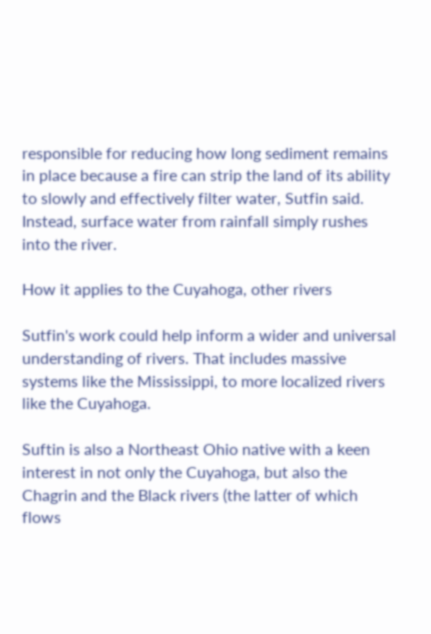responsible for reducing how long sediment remains in place because a fire can strip the land of its ability to slowly and effectively filter water, Sutfin said. Instead, surface water from rainfall simply rushes into the river.

How it applies to the Cuyahoga, other rivers

Sutfin's work could help inform a wider and universal understanding of rivers. That includes massive systems like the Mississippi, to more localized rivers like the Cuyahoga.

Suftin is also a Northeast Ohio native with a keen interest in not only the Cuyahoga, but also the Chagrin and the Black rivers (the latter of which flows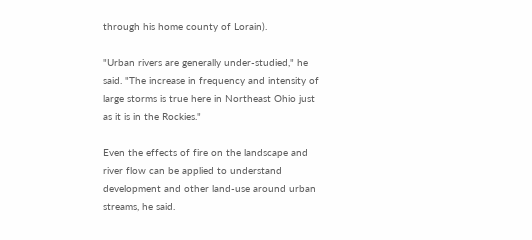through his home county of Lorain).

"Urban rivers are generally under-studied," he said. "The increase in frequency and intensity of large storms is true here in Northeast Ohio just as it is in the Rockies."

Even the effects of fire on the landscape and river flow can be applied to understand development and other land-use around urban streams, he said.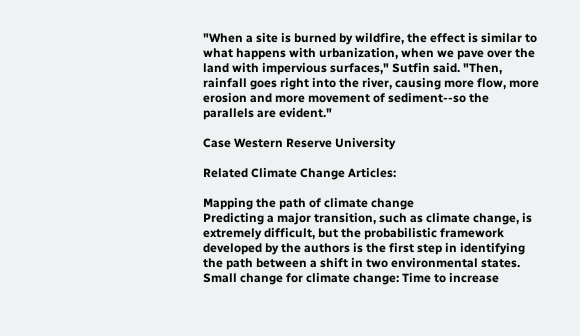"When a site is burned by wildfire, the effect is similar to what happens with urbanization, when we pave over the land with impervious surfaces," Sutfin said. "Then, rainfall goes right into the river, causing more flow, more erosion and more movement of sediment--so the parallels are evident."

Case Western Reserve University

Related Climate Change Articles:

Mapping the path of climate change
Predicting a major transition, such as climate change, is extremely difficult, but the probabilistic framework developed by the authors is the first step in identifying the path between a shift in two environmental states.
Small change for climate change: Time to increase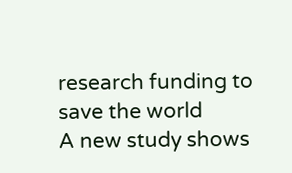research funding to save the world
A new study shows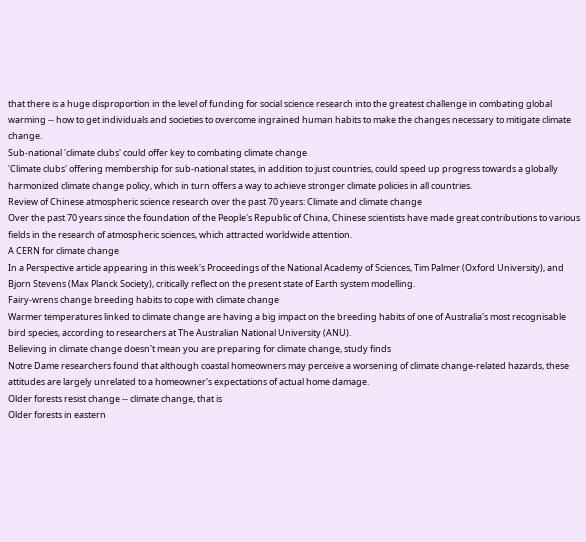that there is a huge disproportion in the level of funding for social science research into the greatest challenge in combating global warming -- how to get individuals and societies to overcome ingrained human habits to make the changes necessary to mitigate climate change.
Sub-national 'climate clubs' could offer key to combating climate change
'Climate clubs' offering membership for sub-national states, in addition to just countries, could speed up progress towards a globally harmonized climate change policy, which in turn offers a way to achieve stronger climate policies in all countries.
Review of Chinese atmospheric science research over the past 70 years: Climate and climate change
Over the past 70 years since the foundation of the People's Republic of China, Chinese scientists have made great contributions to various fields in the research of atmospheric sciences, which attracted worldwide attention.
A CERN for climate change
In a Perspective article appearing in this week's Proceedings of the National Academy of Sciences, Tim Palmer (Oxford University), and Bjorn Stevens (Max Planck Society), critically reflect on the present state of Earth system modelling.
Fairy-wrens change breeding habits to cope with climate change
Warmer temperatures linked to climate change are having a big impact on the breeding habits of one of Australia's most recognisable bird species, according to researchers at The Australian National University (ANU).
Believing in climate change doesn't mean you are preparing for climate change, study finds
Notre Dame researchers found that although coastal homeowners may perceive a worsening of climate change-related hazards, these attitudes are largely unrelated to a homeowner's expectations of actual home damage.
Older forests resist change -- climate change, that is
Older forests in eastern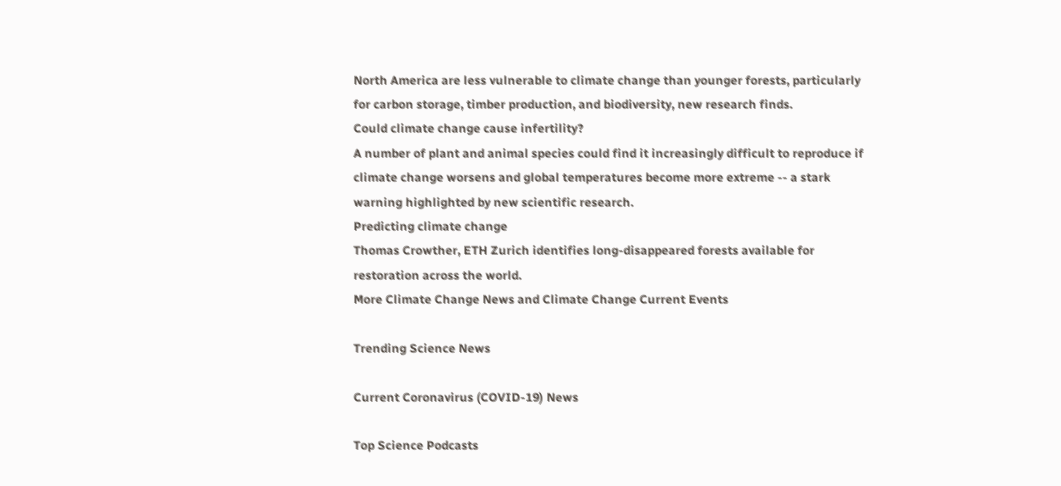North America are less vulnerable to climate change than younger forests, particularly for carbon storage, timber production, and biodiversity, new research finds.
Could climate change cause infertility?
A number of plant and animal species could find it increasingly difficult to reproduce if climate change worsens and global temperatures become more extreme -- a stark warning highlighted by new scientific research.
Predicting climate change
Thomas Crowther, ETH Zurich identifies long-disappeared forests available for restoration across the world.
More Climate Change News and Climate Change Current Events

Trending Science News

Current Coronavirus (COVID-19) News

Top Science Podcasts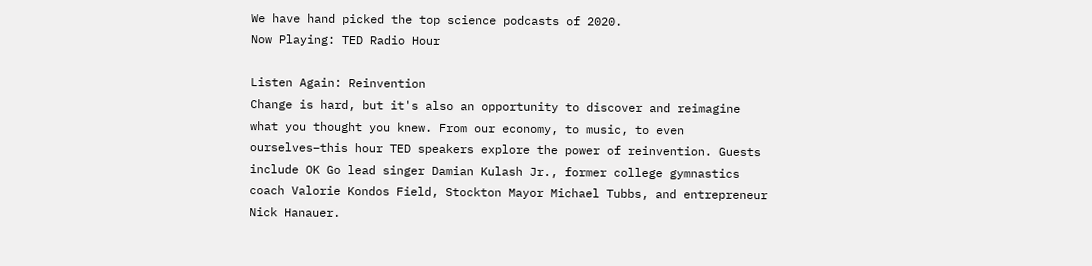We have hand picked the top science podcasts of 2020.
Now Playing: TED Radio Hour

Listen Again: Reinvention
Change is hard, but it's also an opportunity to discover and reimagine what you thought you knew. From our economy, to music, to even ourselves–this hour TED speakers explore the power of reinvention. Guests include OK Go lead singer Damian Kulash Jr., former college gymnastics coach Valorie Kondos Field, Stockton Mayor Michael Tubbs, and entrepreneur Nick Hanauer.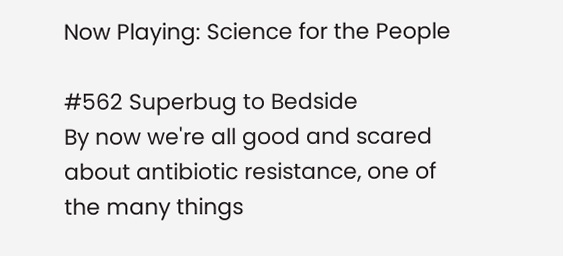Now Playing: Science for the People

#562 Superbug to Bedside
By now we're all good and scared about antibiotic resistance, one of the many things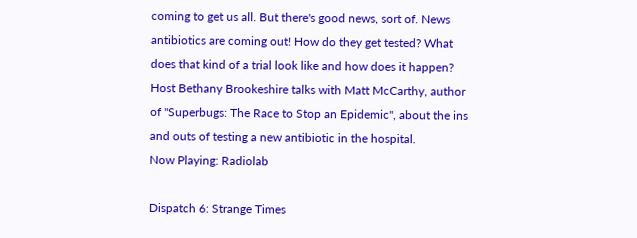coming to get us all. But there's good news, sort of. News antibiotics are coming out! How do they get tested? What does that kind of a trial look like and how does it happen? Host Bethany Brookeshire talks with Matt McCarthy, author of "Superbugs: The Race to Stop an Epidemic", about the ins and outs of testing a new antibiotic in the hospital.
Now Playing: Radiolab

Dispatch 6: Strange Times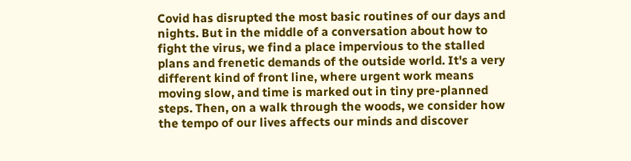Covid has disrupted the most basic routines of our days and nights. But in the middle of a conversation about how to fight the virus, we find a place impervious to the stalled plans and frenetic demands of the outside world. It's a very different kind of front line, where urgent work means moving slow, and time is marked out in tiny pre-planned steps. Then, on a walk through the woods, we consider how the tempo of our lives affects our minds and discover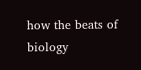how the beats of biology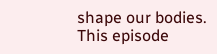shape our bodies. This episode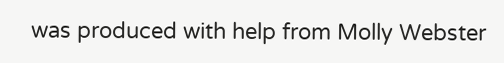was produced with help from Molly Webster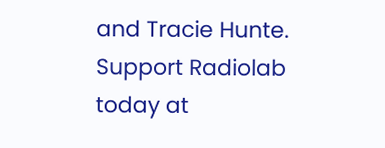and Tracie Hunte. Support Radiolab today at